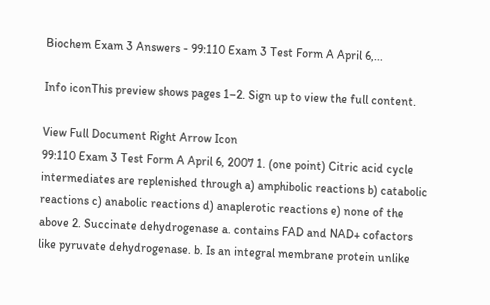Biochem Exam 3 Answers - 99:110 Exam 3 Test Form A April 6,...

Info iconThis preview shows pages 1–2. Sign up to view the full content.

View Full Document Right Arrow Icon
99:110 Exam 3 Test Form A April 6, 2007 1. (one point) Citric acid cycle intermediates are replenished through a) amphibolic reactions b) catabolic reactions c) anabolic reactions d) anaplerotic reactions e) none of the above 2. Succinate dehydrogenase a. contains FAD and NAD+ cofactors like pyruvate dehydrogenase. b. Is an integral membrane protein unlike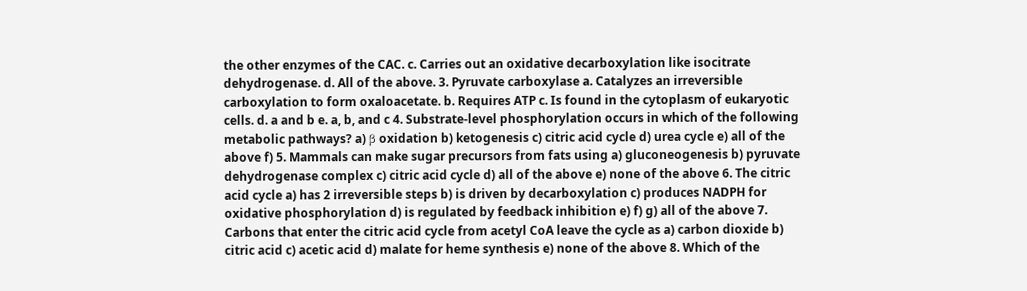the other enzymes of the CAC. c. Carries out an oxidative decarboxylation like isocitrate dehydrogenase. d. All of the above. 3. Pyruvate carboxylase a. Catalyzes an irreversible carboxylation to form oxaloacetate. b. Requires ATP c. Is found in the cytoplasm of eukaryotic cells. d. a and b e. a, b, and c 4. Substrate-level phosphorylation occurs in which of the following metabolic pathways? a) β oxidation b) ketogenesis c) citric acid cycle d) urea cycle e) all of the above f) 5. Mammals can make sugar precursors from fats using a) gluconeogenesis b) pyruvate dehydrogenase complex c) citric acid cycle d) all of the above e) none of the above 6. The citric acid cycle a) has 2 irreversible steps b) is driven by decarboxylation c) produces NADPH for oxidative phosphorylation d) is regulated by feedback inhibition e) f) g) all of the above 7. Carbons that enter the citric acid cycle from acetyl CoA leave the cycle as a) carbon dioxide b) citric acid c) acetic acid d) malate for heme synthesis e) none of the above 8. Which of the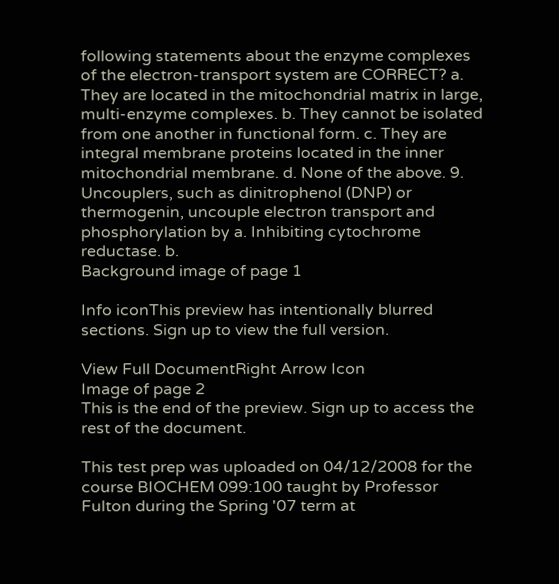following statements about the enzyme complexes of the electron-transport system are CORRECT? a. They are located in the mitochondrial matrix in large, multi-enzyme complexes. b. They cannot be isolated from one another in functional form. c. They are integral membrane proteins located in the inner mitochondrial membrane. d. None of the above. 9. Uncouplers, such as dinitrophenol (DNP) or thermogenin, uncouple electron transport and phosphorylation by a. Inhibiting cytochrome reductase. b.
Background image of page 1

Info iconThis preview has intentionally blurred sections. Sign up to view the full version.

View Full DocumentRight Arrow Icon
Image of page 2
This is the end of the preview. Sign up to access the rest of the document.

This test prep was uploaded on 04/12/2008 for the course BIOCHEM 099:100 taught by Professor Fulton during the Spring '07 term at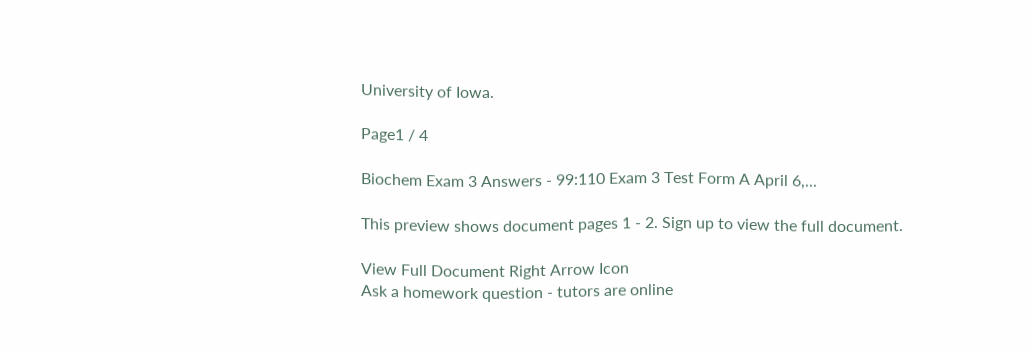University of Iowa.

Page1 / 4

Biochem Exam 3 Answers - 99:110 Exam 3 Test Form A April 6,...

This preview shows document pages 1 - 2. Sign up to view the full document.

View Full Document Right Arrow Icon
Ask a homework question - tutors are online